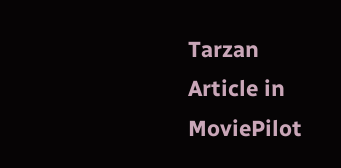Tarzan Article in MoviePilot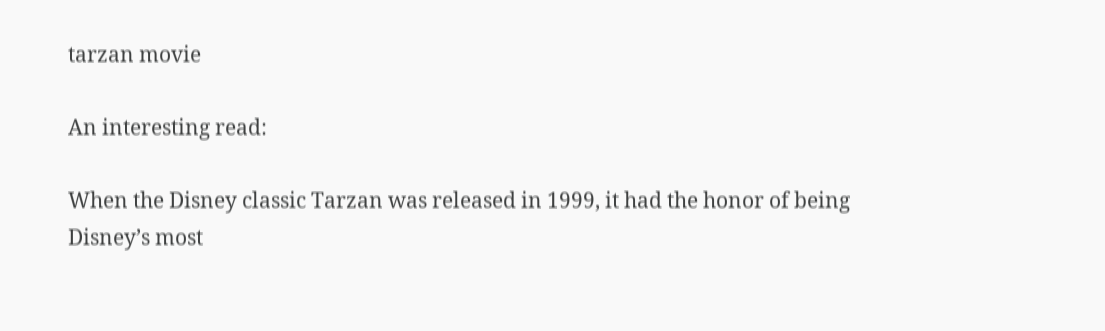tarzan movie

An interesting read:

When the Disney classic Tarzan was released in 1999, it had the honor of being Disney’s most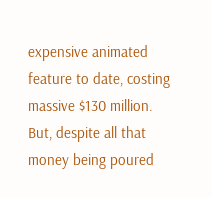expensive animated feature to date, costing massive $130 million. But, despite all that money being poured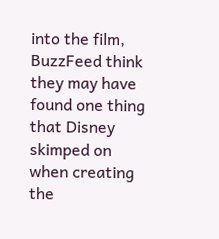into the film, BuzzFeed think they may have found one thing that Disney skimped on when creating the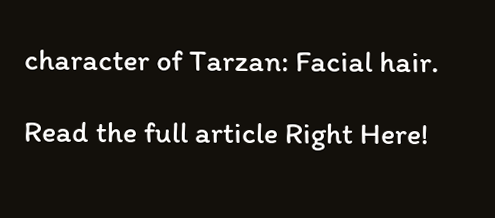character of Tarzan: Facial hair.

Read the full article Right Here!